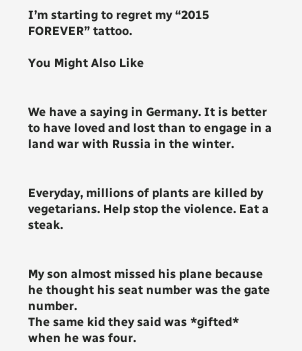I’m starting to regret my “2015 FOREVER” tattoo.

You Might Also Like


We have a saying in Germany. It is better to have loved and lost than to engage in a land war with Russia in the winter.


Everyday, millions of plants are killed by vegetarians. Help stop the violence. Eat a steak.


My son almost missed his plane because he thought his seat number was the gate number.
The same kid they said was *gifted* when he was four.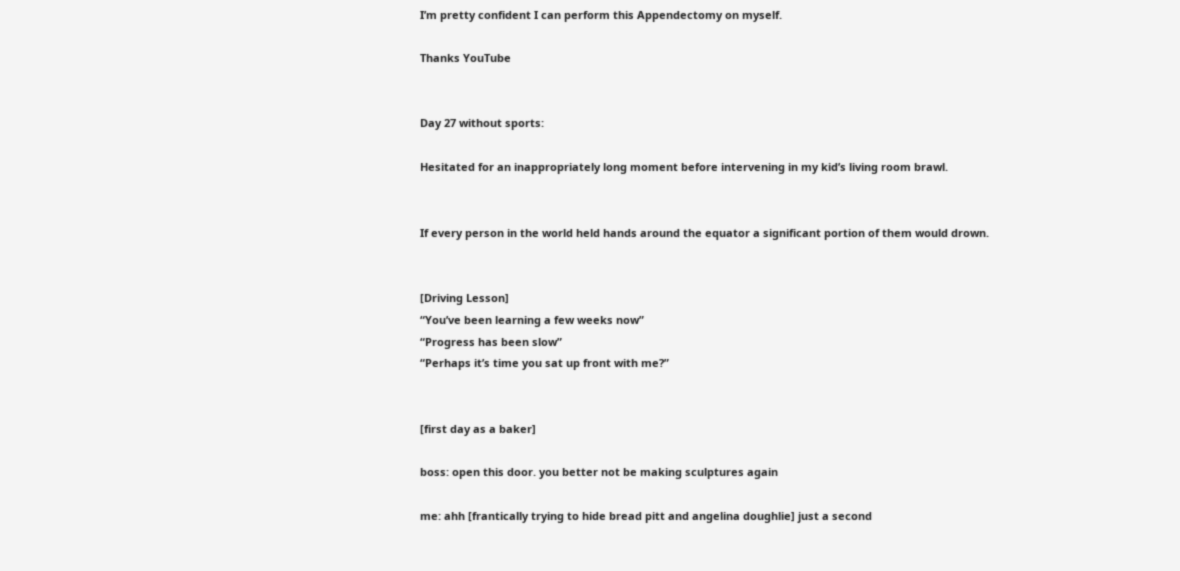I’m pretty confident I can perform this Appendectomy on myself.

Thanks YouTube


Day 27 without sports:

Hesitated for an inappropriately long moment before intervening in my kid’s living room brawl.


If every person in the world held hands around the equator a significant portion of them would drown.


[Driving Lesson]
“You’ve been learning a few weeks now”
“Progress has been slow”
“Perhaps it’s time you sat up front with me?”


[first day as a baker]

boss: open this door. you better not be making sculptures again

me: ahh [frantically trying to hide bread pitt and angelina doughlie] just a second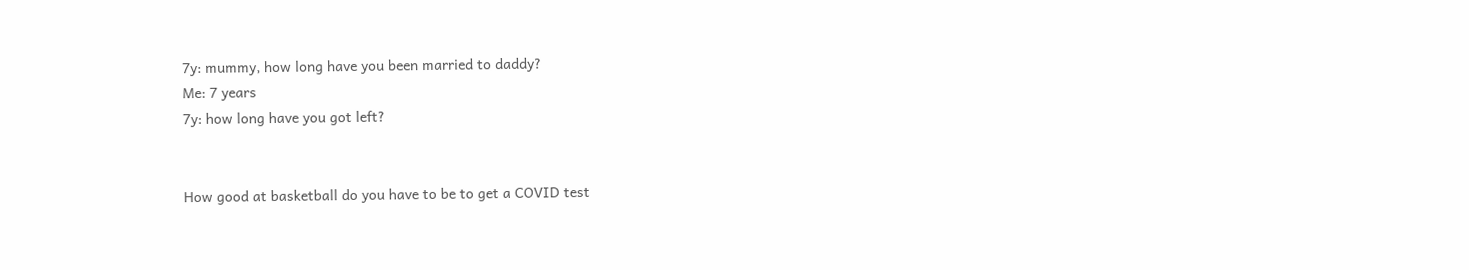7y: mummy, how long have you been married to daddy?
Me: 7 years
7y: how long have you got left?


How good at basketball do you have to be to get a COVID test